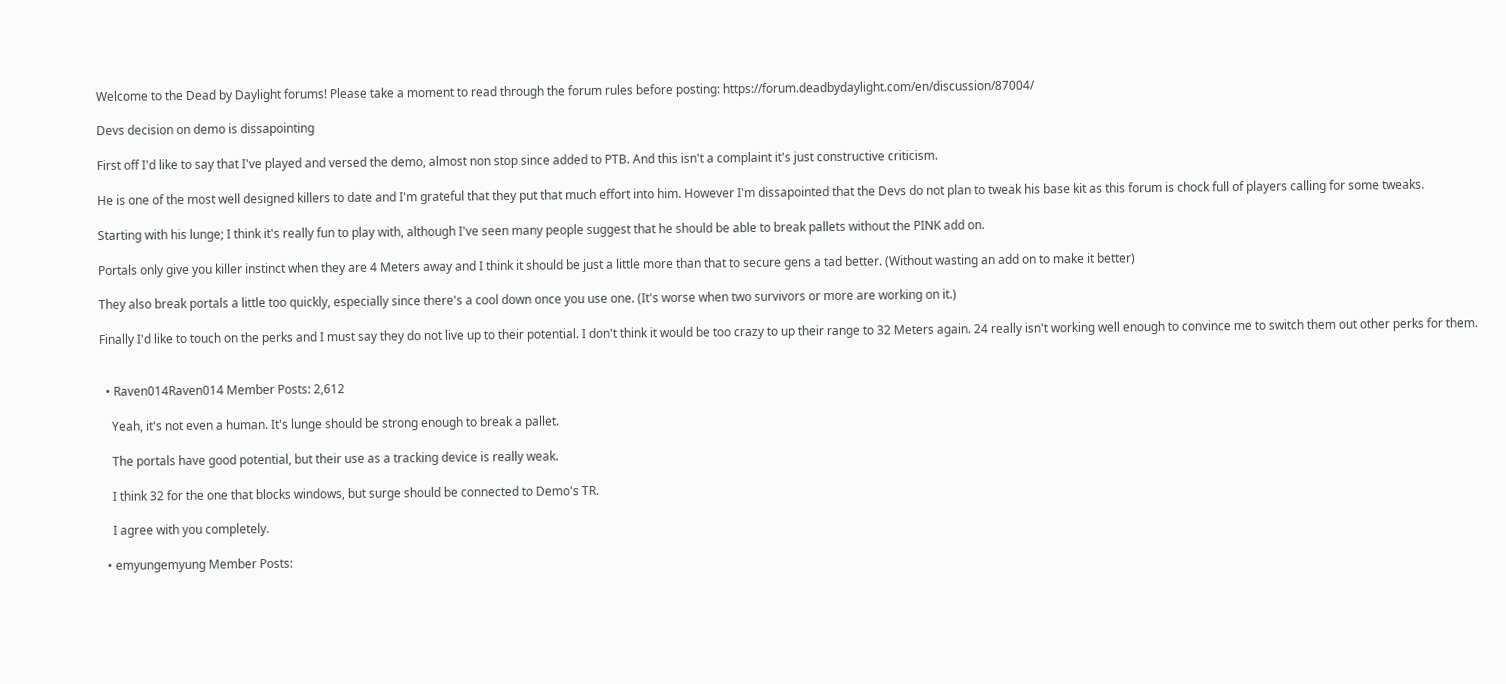Welcome to the Dead by Daylight forums! Please take a moment to read through the forum rules before posting: https://forum.deadbydaylight.com/en/discussion/87004/

Devs decision on demo is dissapointing

First off I'd like to say that I've played and versed the demo, almost non stop since added to PTB. And this isn't a complaint it's just constructive criticism.

He is one of the most well designed killers to date and I'm grateful that they put that much effort into him. However I'm dissapointed that the Devs do not plan to tweak his base kit as this forum is chock full of players calling for some tweaks.

Starting with his lunge; I think it's really fun to play with, although I've seen many people suggest that he should be able to break pallets without the PINK add on.

Portals only give you killer instinct when they are 4 Meters away and I think it should be just a little more than that to secure gens a tad better. (Without wasting an add on to make it better)

They also break portals a little too quickly, especially since there's a cool down once you use one. (It's worse when two survivors or more are working on it.)

Finally I'd like to touch on the perks and I must say they do not live up to their potential. I don't think it would be too crazy to up their range to 32 Meters again. 24 really isn't working well enough to convince me to switch them out other perks for them.


  • Raven014Raven014 Member Posts: 2,612

    Yeah, it's not even a human. It's lunge should be strong enough to break a pallet.

    The portals have good potential, but their use as a tracking device is really weak.

    I think 32 for the one that blocks windows, but surge should be connected to Demo's TR.

    I agree with you completely.

  • emyungemyung Member Posts: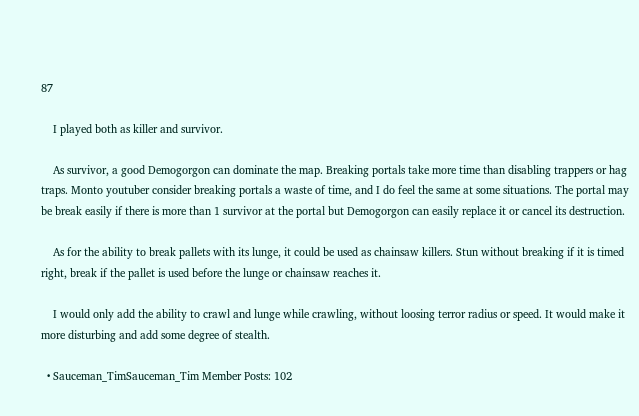87

    I played both as killer and survivor.

    As survivor, a good Demogorgon can dominate the map. Breaking portals take more time than disabling trappers or hag traps. Monto youtuber consider breaking portals a waste of time, and I do feel the same at some situations. The portal may be break easily if there is more than 1 survivor at the portal but Demogorgon can easily replace it or cancel its destruction.

    As for the ability to break pallets with its lunge, it could be used as chainsaw killers. Stun without breaking if it is timed right, break if the pallet is used before the lunge or chainsaw reaches it.

    I would only add the ability to crawl and lunge while crawling, without loosing terror radius or speed. It would make it more disturbing and add some degree of stealth.

  • Sauceman_TimSauceman_Tim Member Posts: 102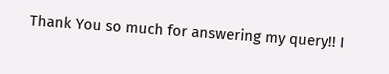Thank You so much for answering my query!! I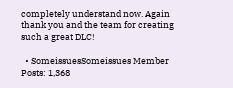completely understand now. Again thank you and the team for creating such a great DLC!

  • SomeissuesSomeissues Member Posts: 1,368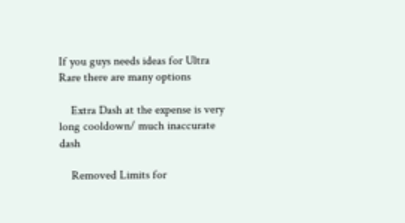If you guys needs ideas for Ultra Rare there are many options

    Extra Dash at the expense is very long cooldown/ much inaccurate dash

    Removed Limits for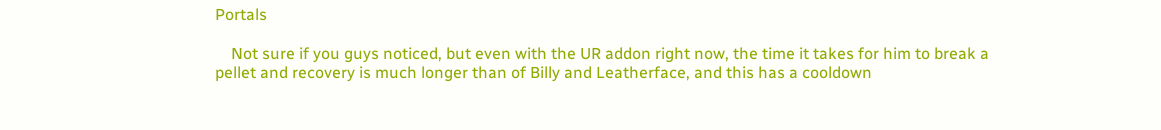Portals

    Not sure if you guys noticed, but even with the UR addon right now, the time it takes for him to break a pellet and recovery is much longer than of Billy and Leatherface, and this has a cooldown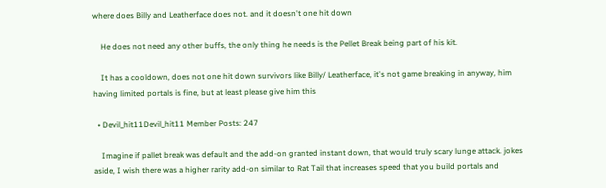where does Billy and Leatherface does not. and it doesn't one hit down

    He does not need any other buffs, the only thing he needs is the Pellet Break being part of his kit.

    It has a cooldown, does not one hit down survivors like Billy/ Leatherface, it's not game breaking in anyway, him having limited portals is fine, but at least please give him this

  • Devil_hit11Devil_hit11 Member Posts: 247

    Imagine if pallet break was default and the add-on granted instant down, that would truly scary lunge attack. jokes aside, I wish there was a higher rarity add-on similar to Rat Tail that increases speed that you build portals and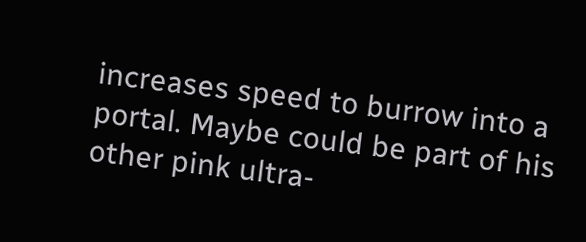increases speed to burrow into a portal. Maybe could be part of his other pink ultra-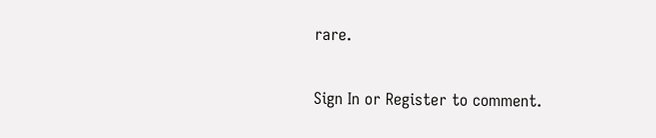rare.

Sign In or Register to comment.